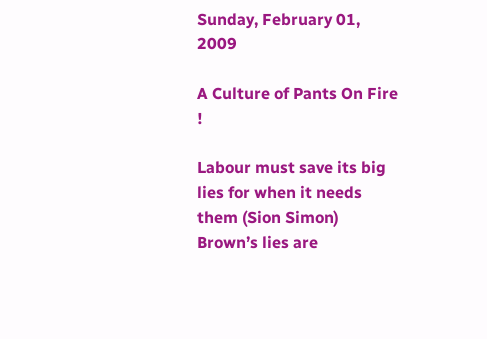Sunday, February 01, 2009

A Culture of Pants On Fire !

Labour must save its big lies for when it needs them (Sion Simon)
Brown’s lies are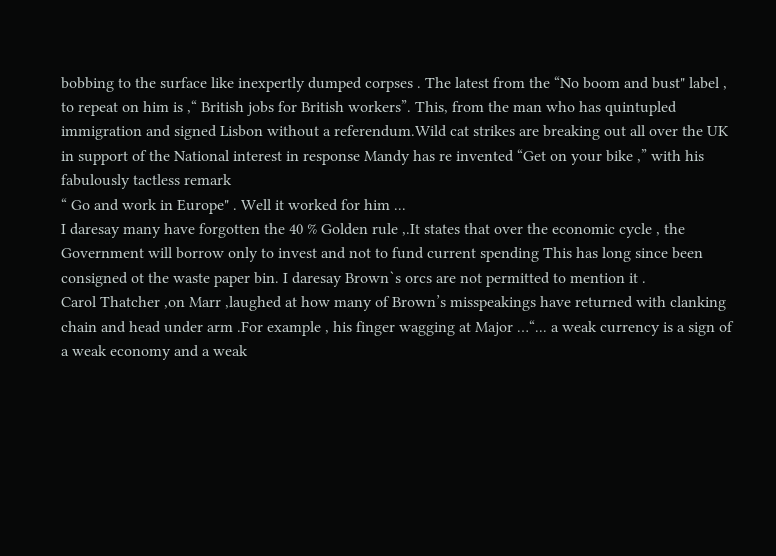bobbing to the surface like inexpertly dumped corpses . The latest from the “No boom and bust" label , to repeat on him is ,“ British jobs for British workers”. This, from the man who has quintupled immigration and signed Lisbon without a referendum.Wild cat strikes are breaking out all over the UK in support of the National interest in response Mandy has re invented “Get on your bike ,” with his fabulously tactless remark
“ Go and work in Europe" . Well it worked for him ...
I daresay many have forgotten the 40 % Golden rule ,.It states that over the economic cycle , the Government will borrow only to invest and not to fund current spending This has long since been consigned ot the waste paper bin. I daresay Brown`s orcs are not permitted to mention it .
Carol Thatcher ,on Marr ,laughed at how many of Brown’s misspeakings have returned with clanking chain and head under arm .For example , his finger wagging at Major …“... a weak currency is a sign of a weak economy and a weak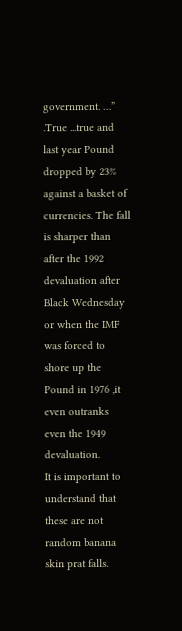government. …” .True ...true and last year Pound dropped by 23% against a basket of currencies. The fall is sharper than after the 1992 devaluation after Black Wednesday or when the IMF was forced to shore up the Pound in 1976 ,it even outranks even the 1949 devaluation.
It is important to understand that these are not random banana skin prat falls.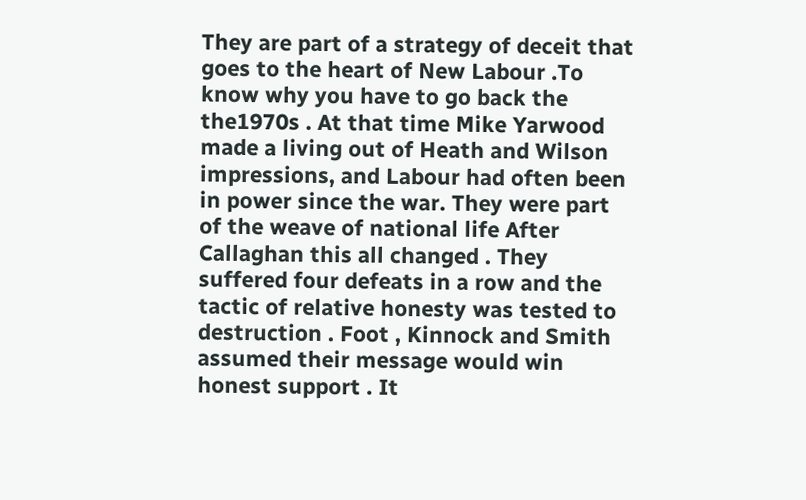They are part of a strategy of deceit that goes to the heart of New Labour .To know why you have to go back the the1970s . At that time Mike Yarwood made a living out of Heath and Wilson impressions, and Labour had often been in power since the war. They were part of the weave of national life After Callaghan this all changed . They suffered four defeats in a row and the tactic of relative honesty was tested to destruction . Foot , Kinnock and Smith assumed their message would win honest support . It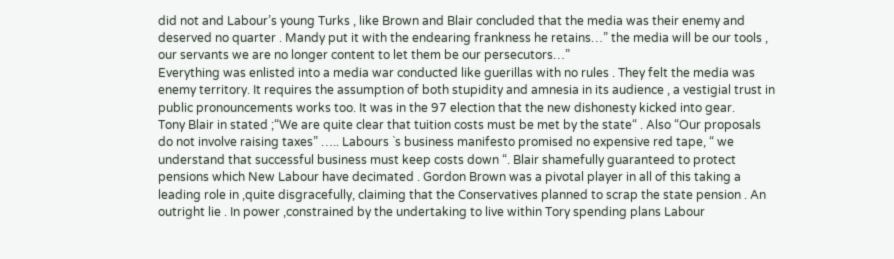did not and Labour’s young Turks , like Brown and Blair concluded that the media was their enemy and deserved no quarter . Mandy put it with the endearing frankness he retains…” the media will be our tools , our servants we are no longer content to let them be our persecutors…”
Everything was enlisted into a media war conducted like guerillas with no rules . They felt the media was enemy territory. It requires the assumption of both stupidity and amnesia in its audience , a vestigial trust in public pronouncements works too. It was in the 97 election that the new dishonesty kicked into gear.
Tony Blair in stated ;“We are quite clear that tuition costs must be met by the state“ . Also “Our proposals do not involve raising taxes” ….. Labours `s business manifesto promised no expensive red tape, “ we understand that successful business must keep costs down “. Blair shamefully guaranteed to protect pensions which New Labour have decimated . Gordon Brown was a pivotal player in all of this taking a leading role in ,quite disgracefully, claiming that the Conservatives planned to scrap the state pension . An outright lie . In power ,constrained by the undertaking to live within Tory spending plans Labour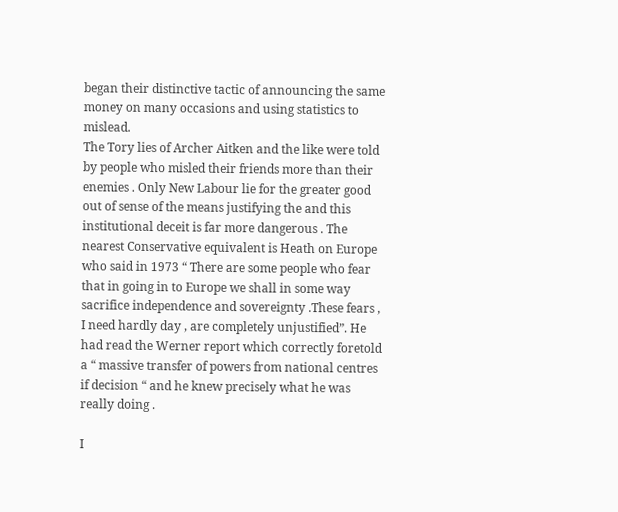began their distinctive tactic of announcing the same money on many occasions and using statistics to mislead.
The Tory lies of Archer Aitken and the like were told by people who misled their friends more than their enemies . Only New Labour lie for the greater good out of sense of the means justifying the and this institutional deceit is far more dangerous . The nearest Conservative equivalent is Heath on Europe who said in 1973 “ There are some people who fear that in going in to Europe we shall in some way sacrifice independence and sovereignty .These fears , I need hardly day , are completely unjustified”. He had read the Werner report which correctly foretold a “ massive transfer of powers from national centres if decision “ and he knew precisely what he was really doing .

I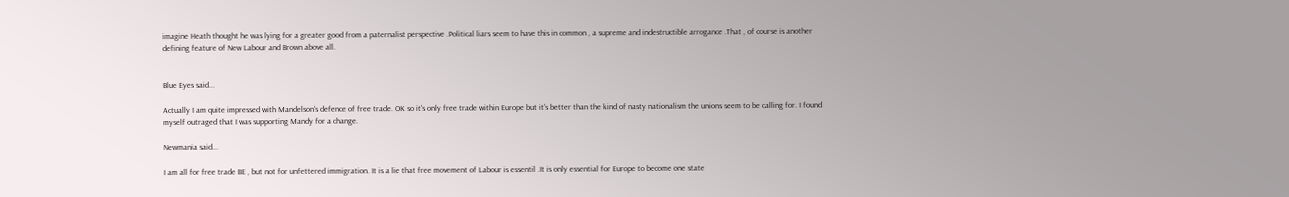imagine Heath thought he was lying for a greater good from a paternalist perspective .Political liars seem to have this in common , a supreme and indestructible arrogance .That , of course is another defining feature of New Labour and Brown above all.


Blue Eyes said...

Actually I am quite impressed with Mandelson's defence of free trade. OK so it's only free trade within Europe but it's better than the kind of nasty nationalism the unions seem to be calling for. I found myself outraged that I was supporting Mandy for a change.

Newmania said...

I am all for free trade BE , but not for unfettered immigration. It is a lie that free movement of Labour is essentil .It is only essential for Europe to become one state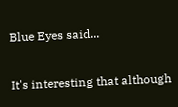Blue Eyes said...

It's interesting that although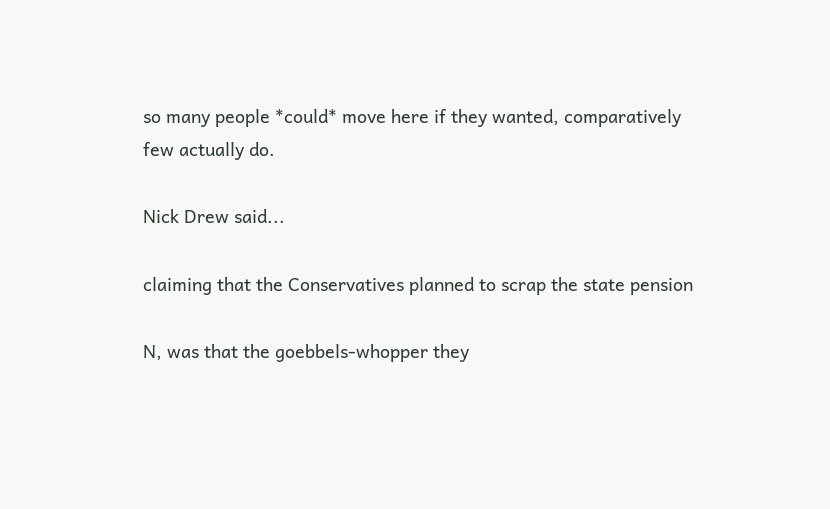so many people *could* move here if they wanted, comparatively few actually do.

Nick Drew said...

claiming that the Conservatives planned to scrap the state pension

N, was that the goebbels-whopper they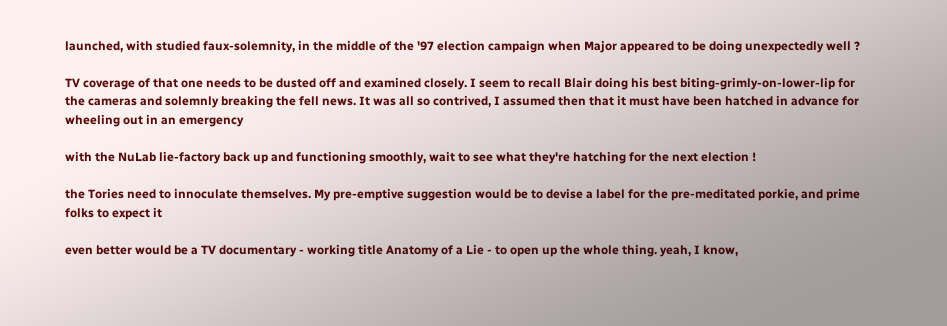launched, with studied faux-solemnity, in the middle of the '97 election campaign when Major appeared to be doing unexpectedly well ?

TV coverage of that one needs to be dusted off and examined closely. I seem to recall Blair doing his best biting-grimly-on-lower-lip for the cameras and solemnly breaking the fell news. It was all so contrived, I assumed then that it must have been hatched in advance for wheeling out in an emergency

with the NuLab lie-factory back up and functioning smoothly, wait to see what they're hatching for the next election !

the Tories need to innoculate themselves. My pre-emptive suggestion would be to devise a label for the pre-meditated porkie, and prime folks to expect it

even better would be a TV documentary - working title Anatomy of a Lie - to open up the whole thing. yeah, I know,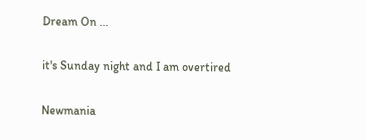Dream On ...

it's Sunday night and I am overtired

Newmania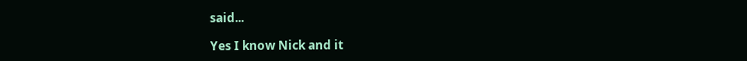said...

Yes I know Nick and it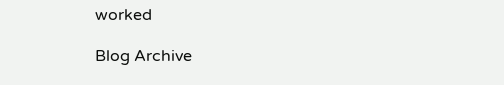worked

Blog Archive